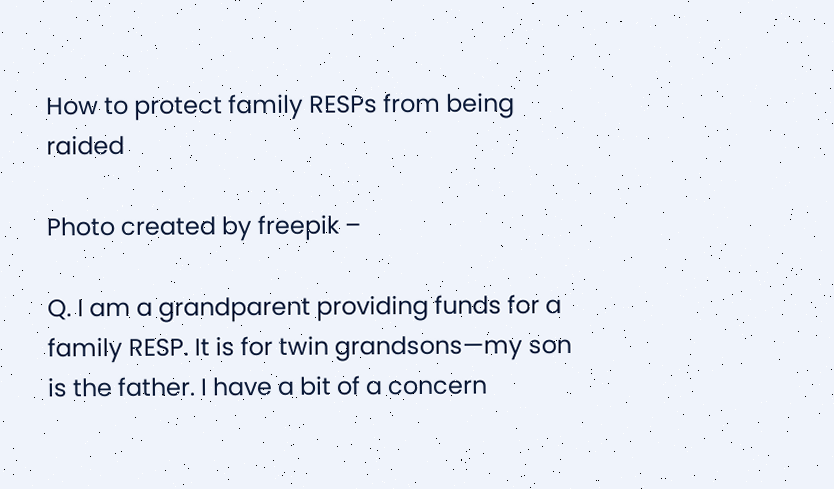How to protect family RESPs from being raided

Photo created by freepik –

Q. I am a grandparent providing funds for a family RESP. It is for twin grandsons—my son is the father. I have a bit of a concern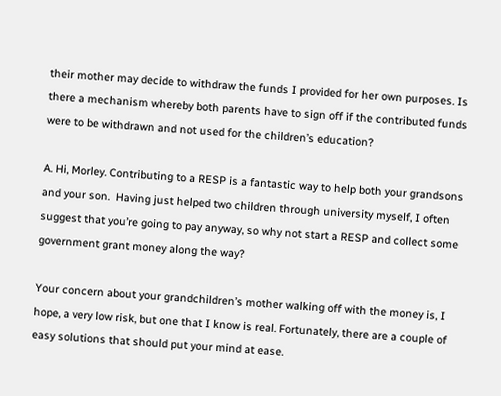their mother may decide to withdraw the funds I provided for her own purposes. Is there a mechanism whereby both parents have to sign off if the contributed funds were to be withdrawn and not used for the children’s education?

A. Hi, Morley. Contributing to a RESP is a fantastic way to help both your grandsons and your son.  Having just helped two children through university myself, I often suggest that you’re going to pay anyway, so why not start a RESP and collect some government grant money along the way?

Your concern about your grandchildren’s mother walking off with the money is, I hope, a very low risk, but one that I know is real. Fortunately, there are a couple of easy solutions that should put your mind at ease.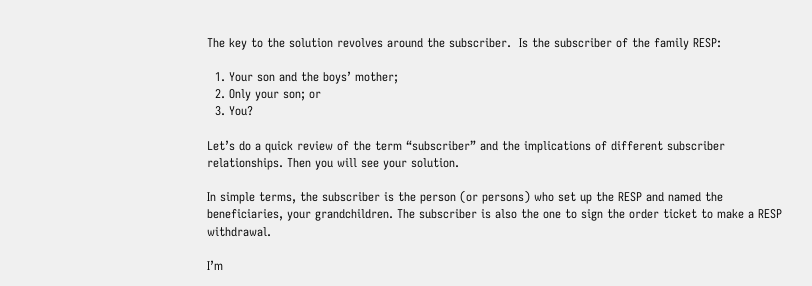The key to the solution revolves around the subscriber.  Is the subscriber of the family RESP:

  1. Your son and the boys’ mother;
  2. Only your son; or
  3. You?

Let’s do a quick review of the term “subscriber” and the implications of different subscriber relationships. Then you will see your solution.

In simple terms, the subscriber is the person (or persons) who set up the RESP and named the beneficiaries, your grandchildren. The subscriber is also the one to sign the order ticket to make a RESP withdrawal.

I’m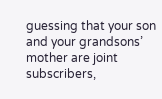guessing that your son and your grandsons’ mother are joint subscribers,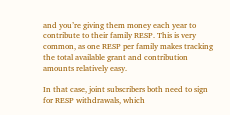and you’re giving them money each year to contribute to their family RESP. This is very common, as one RESP per family makes tracking the total available grant and contribution amounts relatively easy.

In that case, joint subscribers both need to sign for RESP withdrawals, which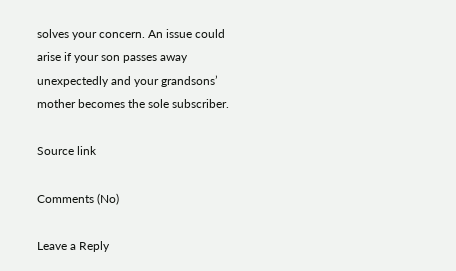solves your concern. An issue could arise if your son passes away unexpectedly and your grandsons’ mother becomes the sole subscriber.

Source link

Comments (No)

Leave a Reply